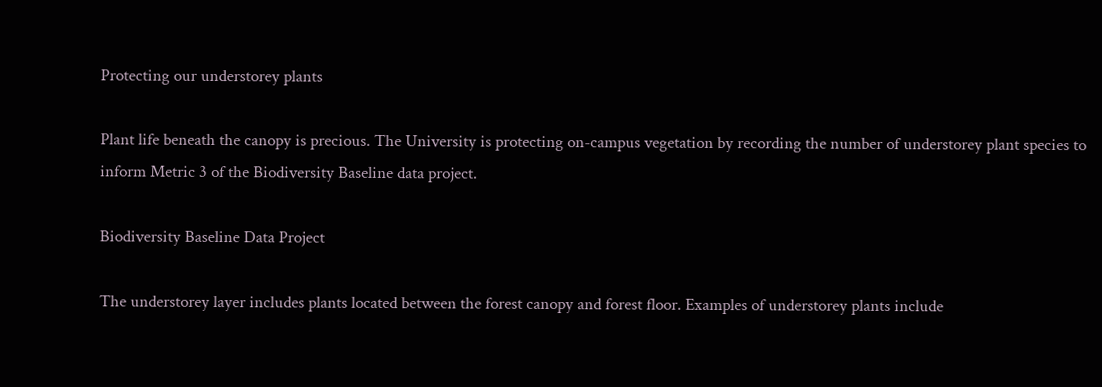Protecting our understorey plants

Plant life beneath the canopy is precious. The University is protecting on-campus vegetation by recording the number of understorey plant species to inform Metric 3 of the Biodiversity Baseline data project.

Biodiversity Baseline Data Project

The understorey layer includes plants located between the forest canopy and forest floor. Examples of understorey plants include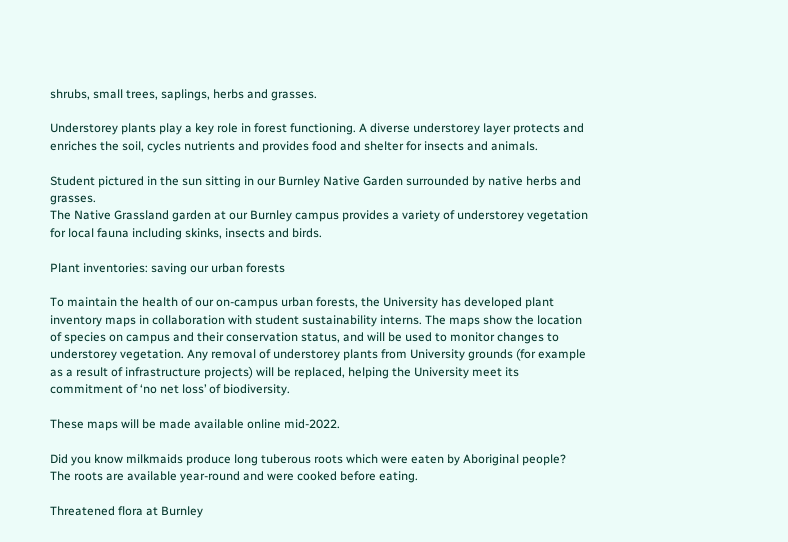shrubs, small trees, saplings, herbs and grasses.

Understorey plants play a key role in forest functioning. A diverse understorey layer protects and enriches the soil, cycles nutrients and provides food and shelter for insects and animals.

Student pictured in the sun sitting in our Burnley Native Garden surrounded by native herbs and grasses.
The Native Grassland garden at our Burnley campus provides a variety of understorey vegetation for local fauna including skinks, insects and birds.

Plant inventories: saving our urban forests

To maintain the health of our on-campus urban forests, the University has developed plant inventory maps in collaboration with student sustainability interns. The maps show the location of species on campus and their conservation status, and will be used to monitor changes to understorey vegetation. Any removal of understorey plants from University grounds (for example as a result of infrastructure projects) will be replaced, helping the University meet its commitment of ‘no net loss’ of biodiversity.

These maps will be made available online mid-2022.

Did you know milkmaids produce long tuberous roots which were eaten by Aboriginal people? The roots are available year-round and were cooked before eating.

Threatened flora at Burnley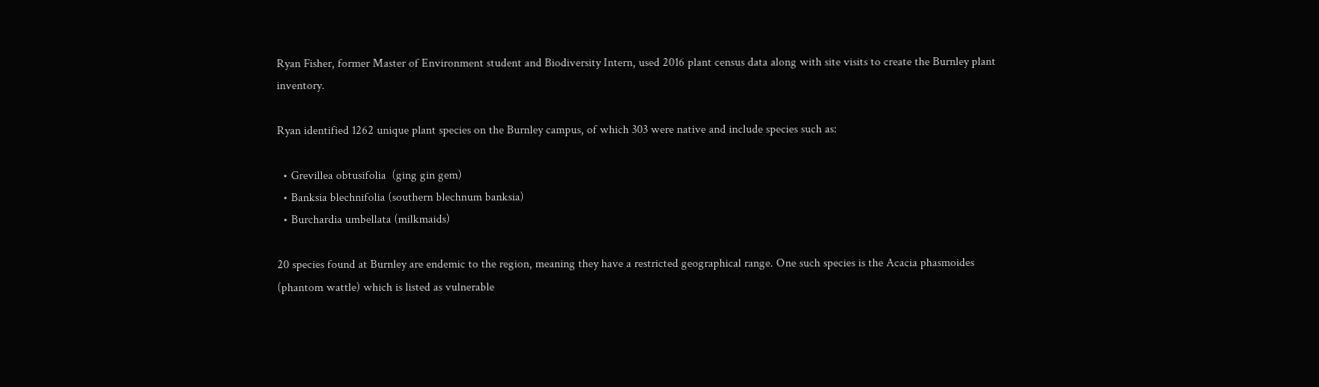Ryan Fisher, former Master of Environment student and Biodiversity Intern, used 2016 plant census data along with site visits to create the Burnley plant inventory.

Ryan identified 1262 unique plant species on the Burnley campus, of which 303 were native and include species such as:

  • Grevillea obtusifolia  (ging gin gem)
  • Banksia blechnifolia (southern blechnum banksia)
  • Burchardia umbellata (milkmaids)

20 species found at Burnley are endemic to the region, meaning they have a restricted geographical range. One such species is the Acacia phasmoides (phantom wattle) which is listed as vulnerable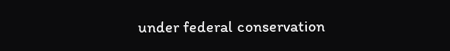under federal conservation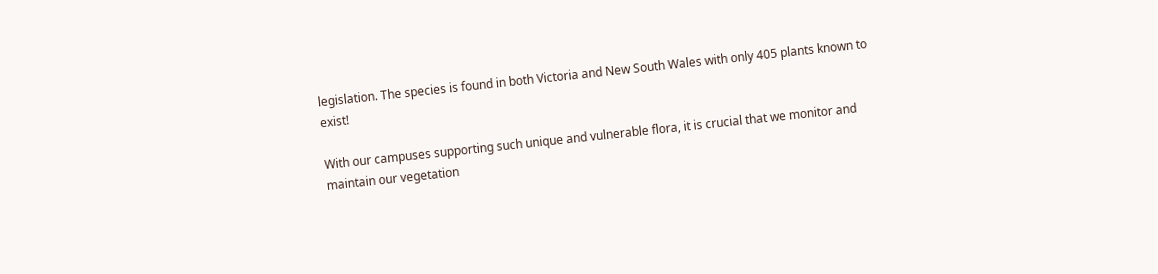legislation. The species is found in both Victoria and New South Wales with only 405 plants known to exist!

With our campuses supporting such unique and vulnerable flora, it is crucial that we monitor and maintain our vegetation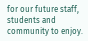for our future staff, students and community to enjoy.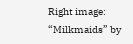Right image:  “Milkmaids” by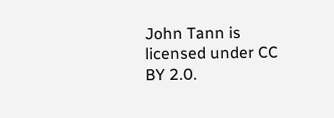John Tann is licensed under CC BY 2.0.